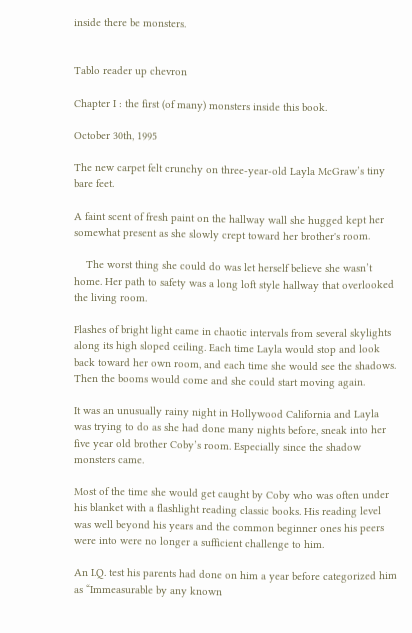inside there be monsters.


Tablo reader up chevron

Chapter I : the first (of many) monsters inside this book.

October 30th, 1995

The new carpet felt crunchy on three-year-old Layla McGraw’s tiny bare feet.

A faint scent of fresh paint on the hallway wall she hugged kept her somewhat present as she slowly crept toward her brother's room.

    The worst thing she could do was let herself believe she wasn’t home. Her path to safety was a long loft style hallway that overlooked the living room.

Flashes of bright light came in chaotic intervals from several skylights along its high sloped ceiling. Each time Layla would stop and look back toward her own room, and each time she would see the shadows. Then the booms would come and she could start moving again.

It was an unusually rainy night in Hollywood California and Layla was trying to do as she had done many nights before, sneak into her five year old brother Coby’s room. Especially since the shadow monsters came.

Most of the time she would get caught by Coby who was often under his blanket with a flashlight reading classic books. His reading level was well beyond his years and the common beginner ones his peers were into were no longer a sufficient challenge to him.

An I.Q. test his parents had done on him a year before categorized him as “Immeasurable by any known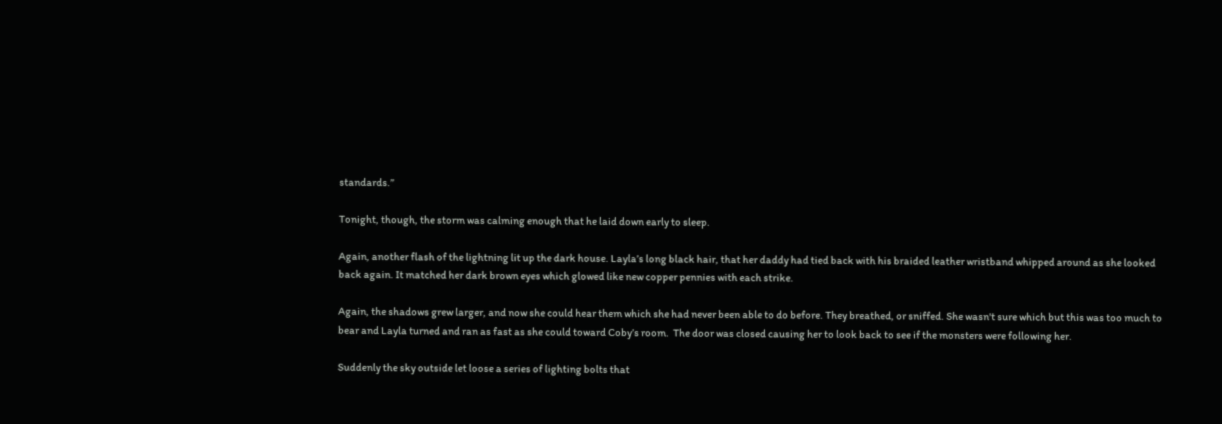standards.”

Tonight, though, the storm was calming enough that he laid down early to sleep.

Again, another flash of the lightning lit up the dark house. Layla’s long black hair, that her daddy had tied back with his braided leather wristband whipped around as she looked back again. It matched her dark brown eyes which glowed like new copper pennies with each strike.

Again, the shadows grew larger, and now she could hear them which she had never been able to do before. They breathed, or sniffed. She wasn't sure which but this was too much to bear and Layla turned and ran as fast as she could toward Coby’s room.  The door was closed causing her to look back to see if the monsters were following her.

Suddenly the sky outside let loose a series of lighting bolts that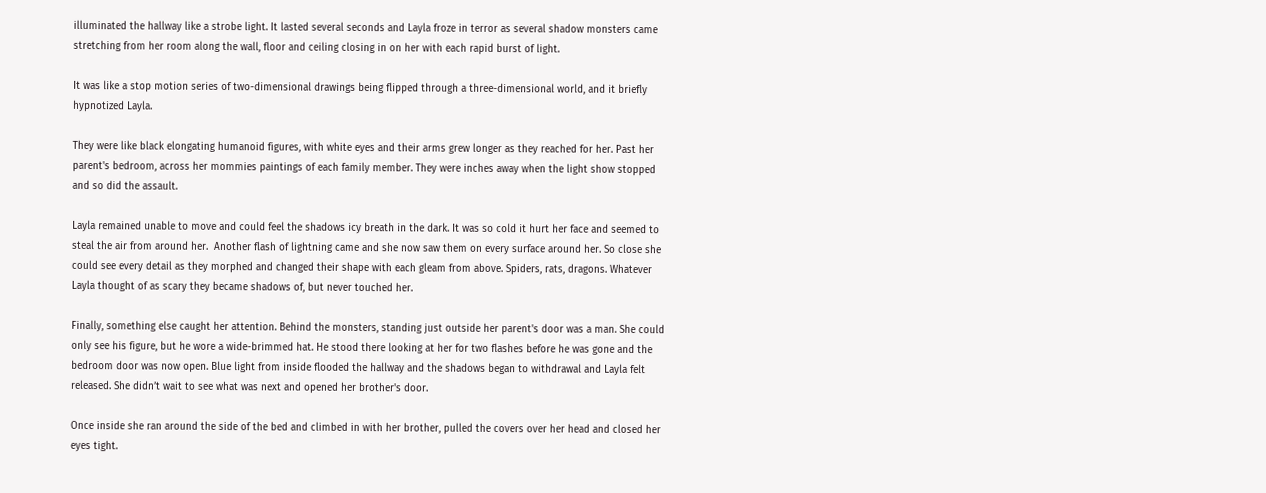illuminated the hallway like a strobe light. It lasted several seconds and Layla froze in terror as several shadow monsters came stretching from her room along the wall, floor and ceiling closing in on her with each rapid burst of light.

It was like a stop motion series of two-dimensional drawings being flipped through a three-dimensional world, and it briefly hypnotized Layla.

They were like black elongating humanoid figures, with white eyes and their arms grew longer as they reached for her. Past her parent's bedroom, across her mommies paintings of each family member. They were inches away when the light show stopped and so did the assault.

Layla remained unable to move and could feel the shadows icy breath in the dark. It was so cold it hurt her face and seemed to steal the air from around her.  Another flash of lightning came and she now saw them on every surface around her. So close she could see every detail as they morphed and changed their shape with each gleam from above. Spiders, rats, dragons. Whatever Layla thought of as scary they became shadows of, but never touched her.

Finally, something else caught her attention. Behind the monsters, standing just outside her parent's door was a man. She could only see his figure, but he wore a wide-brimmed hat. He stood there looking at her for two flashes before he was gone and the bedroom door was now open. Blue light from inside flooded the hallway and the shadows began to withdrawal and Layla felt released. She didn’t wait to see what was next and opened her brother's door.

Once inside she ran around the side of the bed and climbed in with her brother, pulled the covers over her head and closed her eyes tight.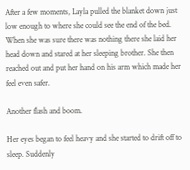After a few moments, Layla pulled the blanket down just low enough to where she could see the end of the bed. When she was sure there was nothing there she laid her head down and stared at her sleeping brother. She then reached out and put her hand on his arm which made her feel even safer.

Another flash and boom.

Her eyes began to feel heavy and she started to drift off to sleep. Suddenly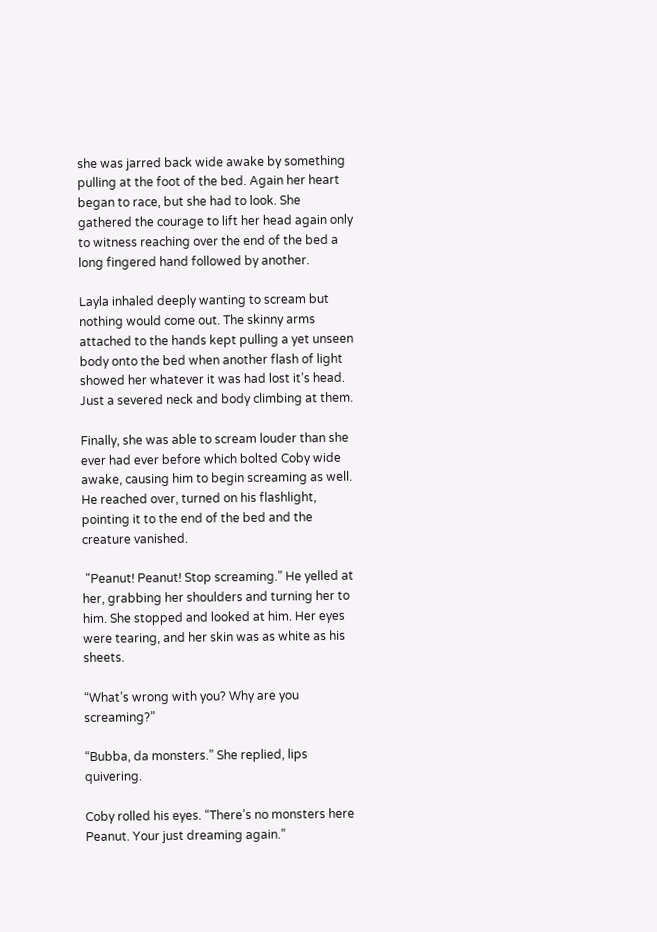she was jarred back wide awake by something pulling at the foot of the bed. Again her heart began to race, but she had to look. She gathered the courage to lift her head again only to witness reaching over the end of the bed a long fingered hand followed by another.

Layla inhaled deeply wanting to scream but nothing would come out. The skinny arms attached to the hands kept pulling a yet unseen body onto the bed when another flash of light showed her whatever it was had lost it’s head. Just a severed neck and body climbing at them.

Finally, she was able to scream louder than she ever had ever before which bolted Coby wide awake, causing him to begin screaming as well. He reached over, turned on his flashlight, pointing it to the end of the bed and the creature vanished.

 "Peanut! Peanut! Stop screaming.” He yelled at her, grabbing her shoulders and turning her to him. She stopped and looked at him. Her eyes were tearing, and her skin was as white as his sheets.

“What’s wrong with you? Why are you screaming?”

“Bubba, da monsters.” She replied, lips quivering.

Coby rolled his eyes. “There’s no monsters here Peanut. Your just dreaming again.”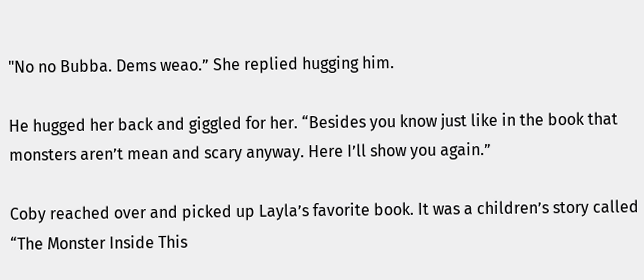"No no Bubba. Dems weao.” She replied hugging him.

He hugged her back and giggled for her. “Besides you know just like in the book that monsters aren’t mean and scary anyway. Here I’ll show you again.”

Coby reached over and picked up Layla’s favorite book. It was a children’s story called “The Monster Inside This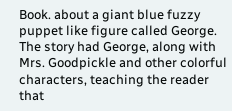Book. about a giant blue fuzzy puppet like figure called George. The story had George, along with Mrs. Goodpickle and other colorful characters, teaching the reader that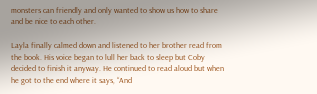monsters can friendly and only wanted to show us how to share and be nice to each other.

Layla finally calmed down and listened to her brother read from the book. His voice began to lull her back to sleep but Coby decided to finish it anyway. He continued to read aloud but when he got to the end where it says, “And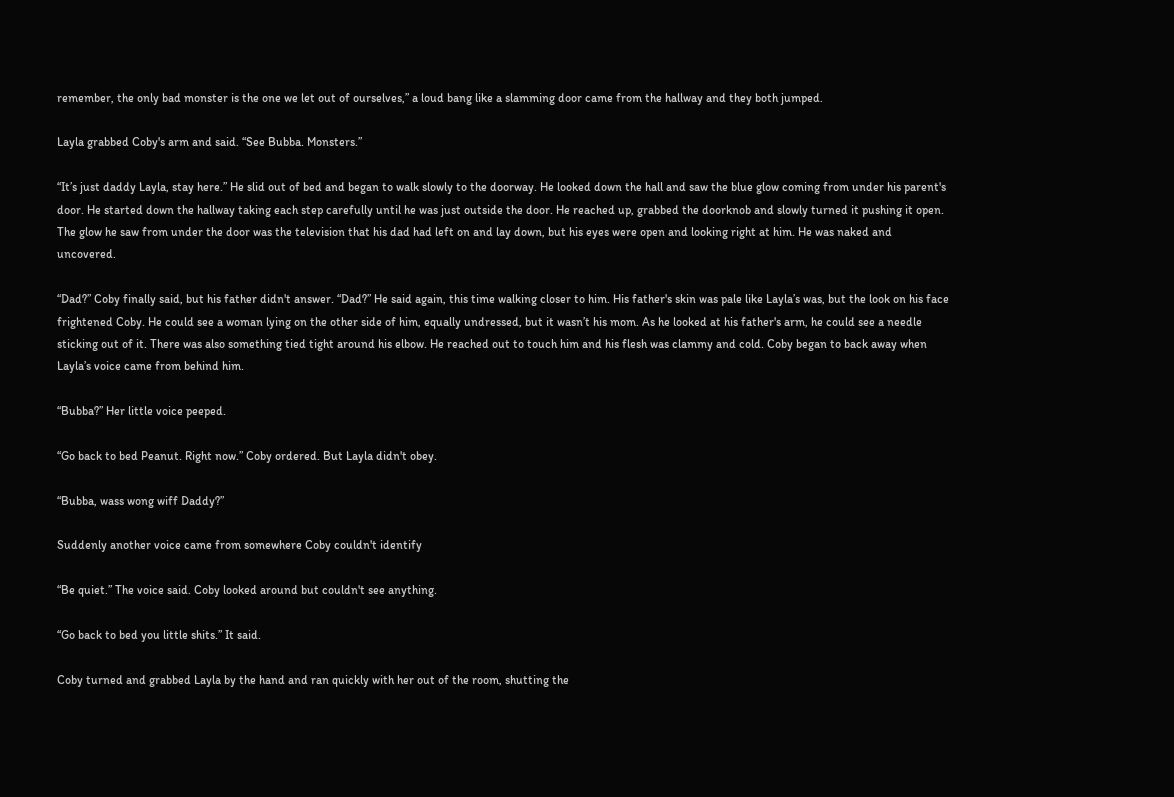remember, the only bad monster is the one we let out of ourselves,” a loud bang like a slamming door came from the hallway and they both jumped.

Layla grabbed Coby's arm and said. “See Bubba. Monsters.”

“It’s just daddy Layla, stay here.” He slid out of bed and began to walk slowly to the doorway. He looked down the hall and saw the blue glow coming from under his parent's door. He started down the hallway taking each step carefully until he was just outside the door. He reached up, grabbed the doorknob and slowly turned it pushing it open. The glow he saw from under the door was the television that his dad had left on and lay down, but his eyes were open and looking right at him. He was naked and uncovered.

“Dad?” Coby finally said, but his father didn't answer. “Dad?” He said again, this time walking closer to him. His father's skin was pale like Layla’s was, but the look on his face frightened Coby. He could see a woman lying on the other side of him, equally undressed, but it wasn’t his mom. As he looked at his father's arm, he could see a needle sticking out of it. There was also something tied tight around his elbow. He reached out to touch him and his flesh was clammy and cold. Coby began to back away when Layla’s voice came from behind him.

“Bubba?” Her little voice peeped.

“Go back to bed Peanut. Right now.” Coby ordered. But Layla didn't obey.

“Bubba, wass wong wiff Daddy?”

Suddenly another voice came from somewhere Coby couldn't identify

“Be quiet.” The voice said. Coby looked around but couldn't see anything.

“Go back to bed you little shits.” It said.

Coby turned and grabbed Layla by the hand and ran quickly with her out of the room, shutting the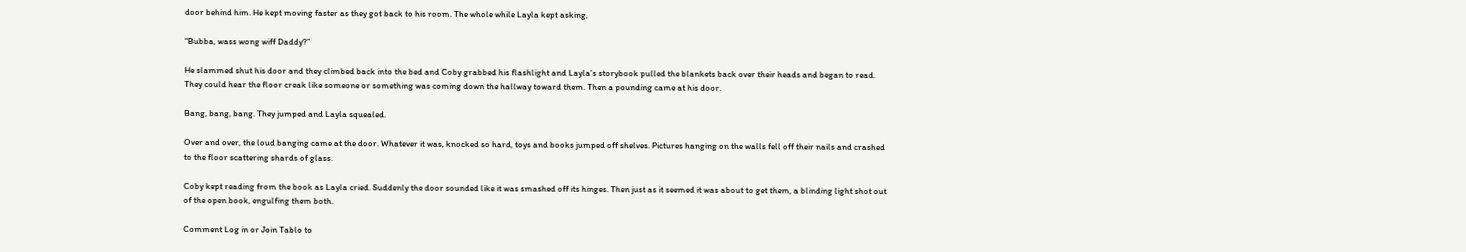door behind him. He kept moving faster as they got back to his room. The whole while Layla kept asking,

“Bubba, wass wong wiff Daddy?”

He slammed shut his door and they climbed back into the bed and Coby grabbed his flashlight and Layla’s storybook pulled the blankets back over their heads and began to read. They could hear the floor creak like someone or something was coming down the hallway toward them. Then a pounding came at his door.

Bang, bang, bang. They jumped and Layla squealed.

Over and over, the loud banging came at the door. Whatever it was, knocked so hard, toys and books jumped off shelves. Pictures hanging on the walls fell off their nails and crashed to the floor scattering shards of glass.

Coby kept reading from the book as Layla cried. Suddenly the door sounded like it was smashed off its hinges. Then just as it seemed it was about to get them, a blinding light shot out of the open book, engulfing them both.

Comment Log in or Join Tablo to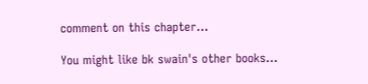comment on this chapter...

You might like bk swain's other books...